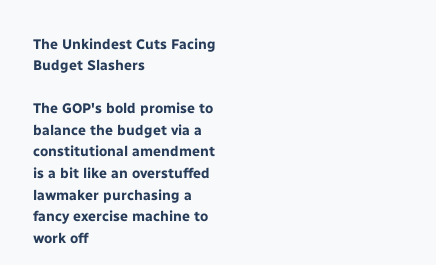The Unkindest Cuts Facing Budget Slashers

The GOP's bold promise to balance the budget via a constitutional amendment is a bit like an overstuffed lawmaker purchasing a fancy exercise machine to work off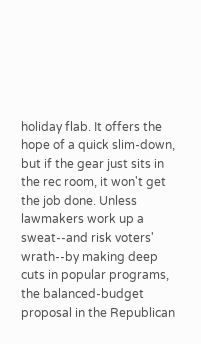holiday flab. It offers the hope of a quick slim-down, but if the gear just sits in the rec room, it won't get the job done. Unless lawmakers work up a sweat--and risk voters' wrath--by making deep cuts in popular programs, the balanced-budget proposal in the Republican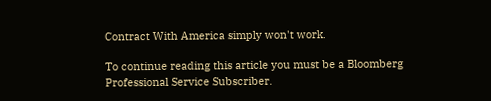Contract With America simply won't work.

To continue reading this article you must be a Bloomberg Professional Service Subscriber.